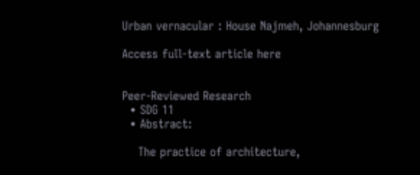Urban vernacular : House Najmeh, Johannesburg

Access full-text article here


Peer-Reviewed Research
  • SDG 11
  • Abstract:

    The practice of architecture,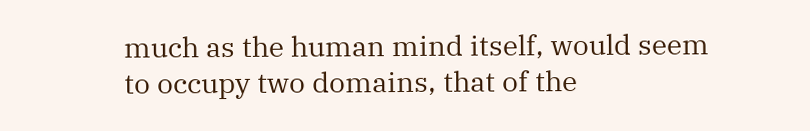much as the human mind itself, would seem to occupy two domains, that of the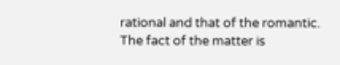rational and that of the romantic. The fact of the matter is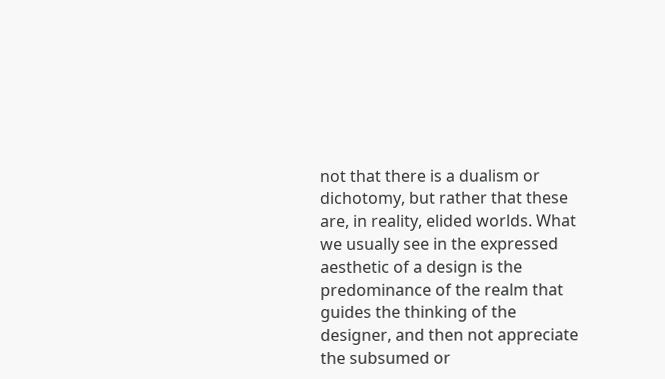not that there is a dualism or dichotomy, but rather that these are, in reality, elided worlds. What we usually see in the expressed aesthetic of a design is the predominance of the realm that guides the thinking of the designer, and then not appreciate the subsumed or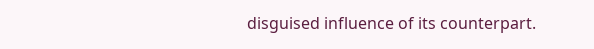disguised influence of its counterpart.